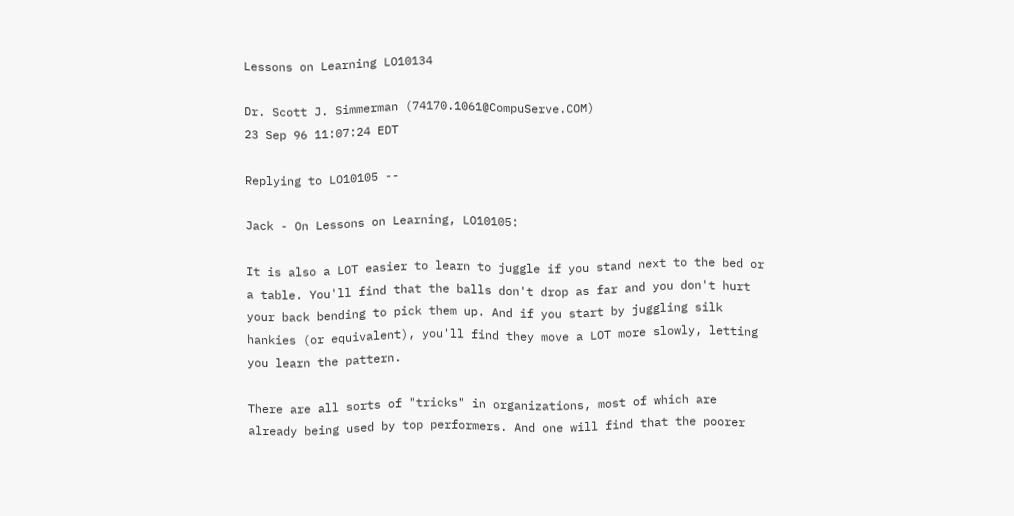Lessons on Learning LO10134

Dr. Scott J. Simmerman (74170.1061@CompuServe.COM)
23 Sep 96 11:07:24 EDT

Replying to LO10105 --

Jack - On Lessons on Learning, LO10105:

It is also a LOT easier to learn to juggle if you stand next to the bed or
a table. You'll find that the balls don't drop as far and you don't hurt
your back bending to pick them up. And if you start by juggling silk
hankies (or equivalent), you'll find they move a LOT more slowly, letting
you learn the pattern.

There are all sorts of "tricks" in organizations, most of which are
already being used by top performers. And one will find that the poorer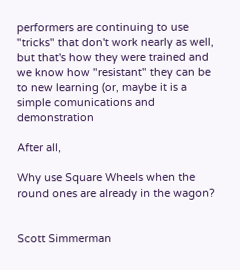performers are continuing to use "tricks" that don't work nearly as well,
but that's how they were trained and we know how "resistant" they can be
to new learning (or, maybe it is a simple comunications and demonstration

After all,

Why use Square Wheels when the round ones are already in the wagon?


Scott Simmerman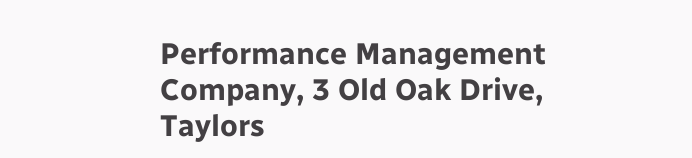Performance Management Company, 3 Old Oak Drive, Taylors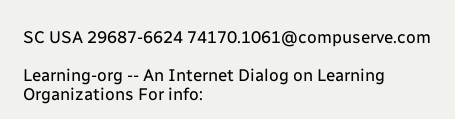SC USA 29687-6624 74170.1061@compuserve.com

Learning-org -- An Internet Dialog on Learning Organizations For info: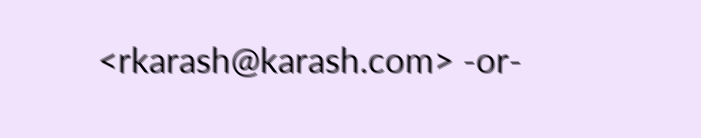<rkarash@karash.com> -or-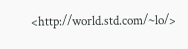<http://world.std.com/~lo/>